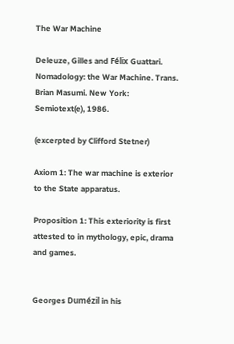The War Machine

Deleuze, Gilles and Félix Guattari. Nomadology: the War Machine. Trans. Brian Masumi. New York: Semiotext(e), 1986.

(excerpted by Clifford Stetner)

Axiom 1: The war machine is exterior to the State apparatus.

Proposition 1: This exteriority is first attested to in mythology, epic, drama and games.


Georges Dumézil in his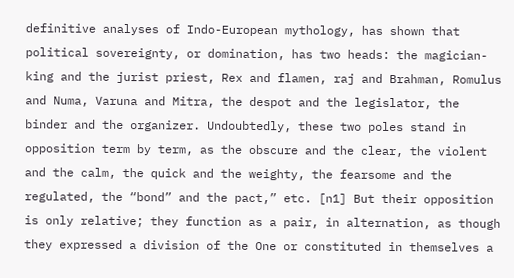definitive analyses of Indo-European mythology, has shown that political sovereignty, or domination, has two heads: the magician-king and the jurist priest, Rex and flamen, raj and Brahman, Romulus and Numa, Varuna and Mitra, the despot and the legislator, the binder and the organizer. Undoubtedly, these two poles stand in opposition term by term, as the obscure and the clear, the violent and the calm, the quick and the weighty, the fearsome and the regulated, the “bond” and the pact,” etc. [n1] But their opposition is only relative; they function as a pair, in alternation, as though they expressed a division of the One or constituted in themselves a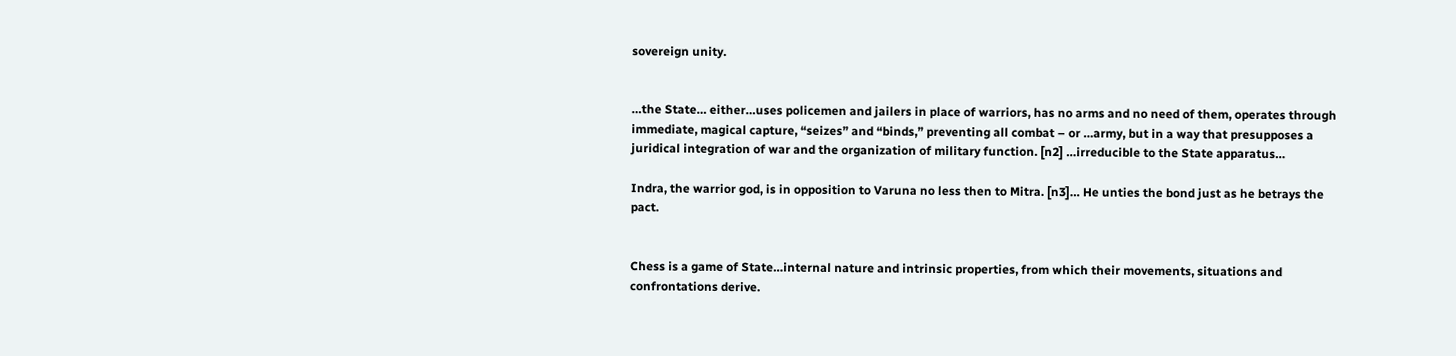sovereign unity.


…the State… either…uses policemen and jailers in place of warriors, has no arms and no need of them, operates through immediate, magical capture, “seizes” and “binds,” preventing all combat – or …army, but in a way that presupposes a juridical integration of war and the organization of military function. [n2] …irreducible to the State apparatus…

Indra, the warrior god, is in opposition to Varuna no less then to Mitra. [n3]… He unties the bond just as he betrays the pact.


Chess is a game of State…internal nature and intrinsic properties, from which their movements, situations and confrontations derive.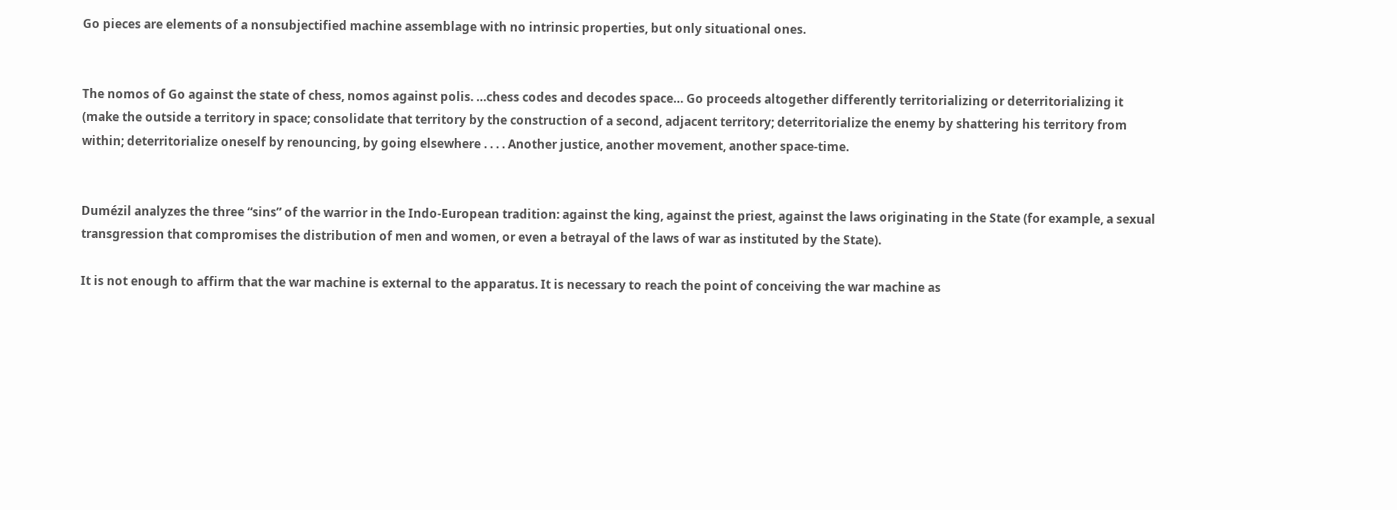Go pieces are elements of a nonsubjectified machine assemblage with no intrinsic properties, but only situational ones.


The nomos of Go against the state of chess, nomos against polis. …chess codes and decodes space… Go proceeds altogether differently territorializing or deterritorializing it (make the outside a territory in space; consolidate that territory by the construction of a second, adjacent territory; deterritorialize the enemy by shattering his territory from within; deterritorialize oneself by renouncing, by going elsewhere . . . . Another justice, another movement, another space-time.


Dumézil analyzes the three “sins” of the warrior in the Indo-European tradition: against the king, against the priest, against the laws originating in the State (for example, a sexual transgression that compromises the distribution of men and women, or even a betrayal of the laws of war as instituted by the State).

It is not enough to affirm that the war machine is external to the apparatus. It is necessary to reach the point of conceiving the war machine as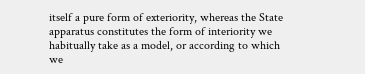itself a pure form of exteriority, whereas the State apparatus constitutes the form of interiority we habitually take as a model, or according to which we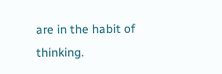are in the habit of thinking.